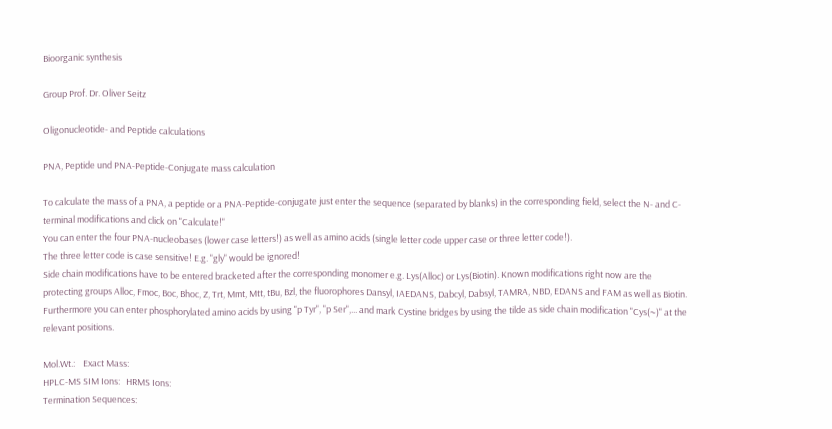Bioorganic synthesis

Group Prof. Dr. Oliver Seitz

Oligonucleotide- and Peptide calculations

PNA, Peptide und PNA-Peptide-Conjugate mass calculation

To calculate the mass of a PNA, a peptide or a PNA-Peptide-conjugate just enter the sequence (separated by blanks) in the corresponding field, select the N- and C-terminal modifications and click on "Calculate!"
You can enter the four PNA-nucleobases (lower case letters!) as well as amino acids (single letter code upper case or three letter code!).
The three letter code is case sensitive! E.g. "gly" would be ignored!
Side chain modifications have to be entered bracketed after the corresponding monomer e.g. Lys(Alloc) or Lys(Biotin). Known modifications right now are the protecting groups Alloc, Fmoc, Boc, Bhoc, Z, Trt, Mmt, Mtt, tBu, Bzl, the fluorophores Dansyl, IAEDANS, Dabcyl, Dabsyl, TAMRA, NBD, EDANS and FAM as well as Biotin.
Furthermore you can enter phosphorylated amino acids by using "p Tyr", "p Ser",... and mark Cystine bridges by using the tilde as side chain modification "Cys(~)" at the relevant positions.

Mol.Wt.:    Exact Mass:
HPLC-MS SIM Ions:   HRMS Ions:
Termination Sequences: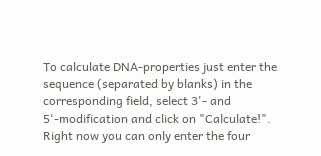To calculate DNA-properties just enter the sequence (separated by blanks) in the corresponding field, select 3'- and 5'-modification and click on "Calculate!".
Right now you can only enter the four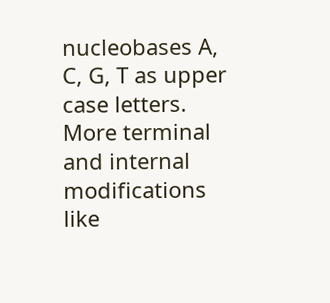nucleobases A, C, G, T as upper case letters. More terminal and internal modifications like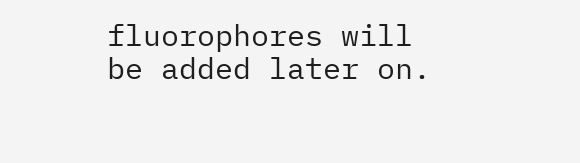fluorophores will be added later on.